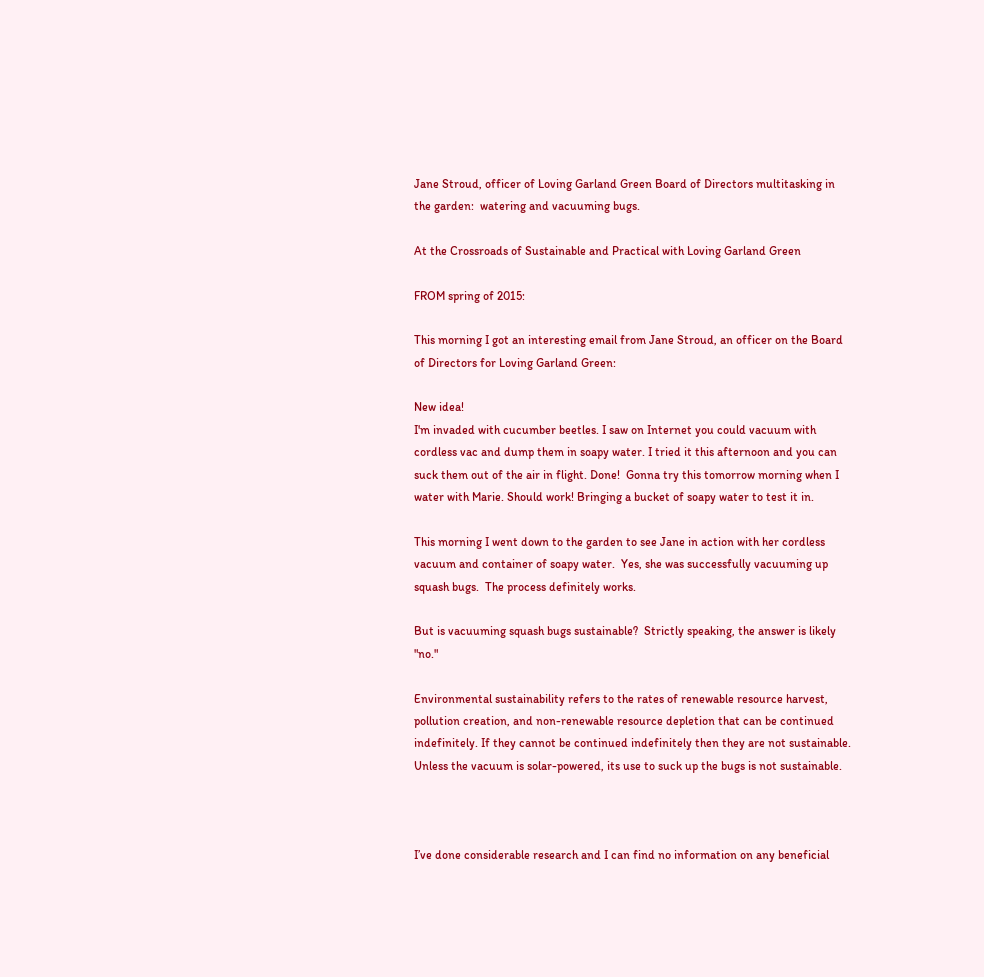Jane Stroud, officer of Loving Garland Green Board of Directors multitasking in the garden:  watering and vacuuming bugs.

At the Crossroads of Sustainable and Practical with Loving Garland Green

FROM spring of 2015:

This morning I got an interesting email from Jane Stroud, an officer on the Board of Directors for Loving Garland Green:

New idea!
I'm invaded with cucumber beetles. I saw on Internet you could vacuum with cordless vac and dump them in soapy water. I tried it this afternoon and you can suck them out of the air in flight. Done!  Gonna try this tomorrow morning when I water with Marie. Should work! Bringing a bucket of soapy water to test it in.

This morning I went down to the garden to see Jane in action with her cordless vacuum and container of soapy water.  Yes, she was successfully vacuuming up squash bugs.  The process definitely works.

But is vacuuming squash bugs sustainable?  Strictly speaking, the answer is likely "no."

Environmental sustainability refers to the rates of renewable resource harvest, pollution creation, and non-renewable resource depletion that can be continued indefinitely. If they cannot be continued indefinitely then they are not sustainable.  Unless the vacuum is solar-powered, its use to suck up the bugs is not sustainable.



I’ve done considerable research and I can find no information on any beneficial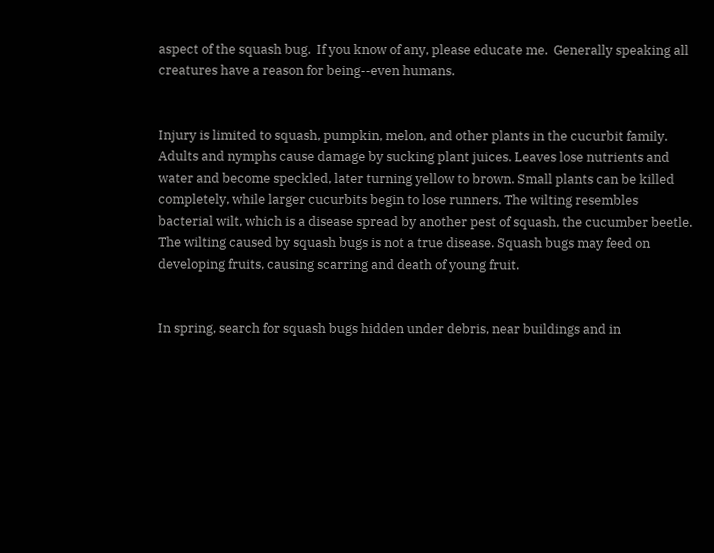aspect of the squash bug.  If you know of any, please educate me.  Generally speaking all creatures have a reason for being--even humans.


Injury is limited to squash, pumpkin, melon, and other plants in the cucurbit family. Adults and nymphs cause damage by sucking plant juices. Leaves lose nutrients and water and become speckled, later turning yellow to brown. Small plants can be killed completely, while larger cucurbits begin to lose runners. The wilting resembles bacterial wilt, which is a disease spread by another pest of squash, the cucumber beetle. The wilting caused by squash bugs is not a true disease. Squash bugs may feed on developing fruits, causing scarring and death of young fruit.


In spring, search for squash bugs hidden under debris, near buildings and in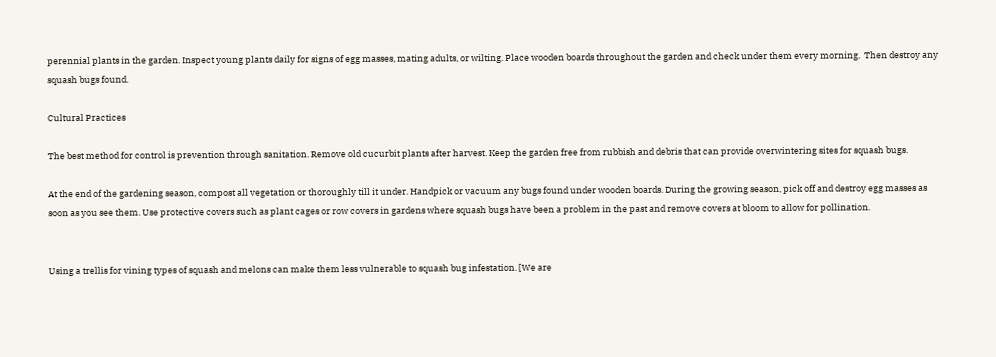perennial plants in the garden. Inspect young plants daily for signs of egg masses, mating adults, or wilting. Place wooden boards throughout the garden and check under them every morning.  Then destroy any squash bugs found.

Cultural Practices

The best method for control is prevention through sanitation. Remove old cucurbit plants after harvest. Keep the garden free from rubbish and debris that can provide overwintering sites for squash bugs.

At the end of the gardening season, compost all vegetation or thoroughly till it under. Handpick or vacuum any bugs found under wooden boards. During the growing season, pick off and destroy egg masses as soon as you see them. Use protective covers such as plant cages or row covers in gardens where squash bugs have been a problem in the past and remove covers at bloom to allow for pollination.


Using a trellis for vining types of squash and melons can make them less vulnerable to squash bug infestation. [We are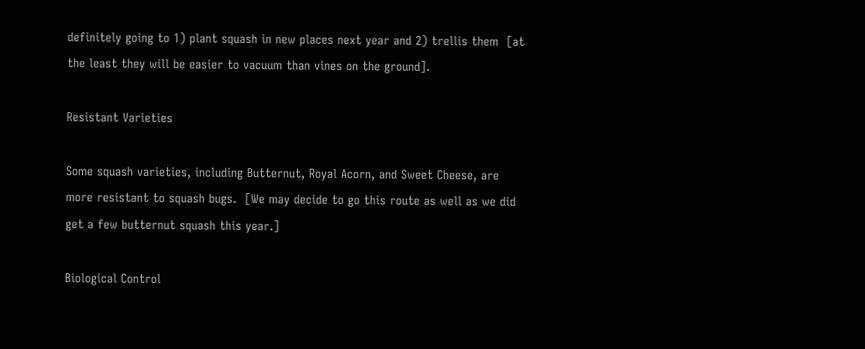definitely going to 1) plant squash in new places next year and 2) trellis them  [at the least they will be easier to vacuum than vines on the ground].

Resistant Varieties

Some squash varieties, including Butternut, Royal Acorn, and Sweet Cheese, are more resistant to squash bugs.  [We may decide to go this route as well as we did get a few butternut squash this year.]

Biological Control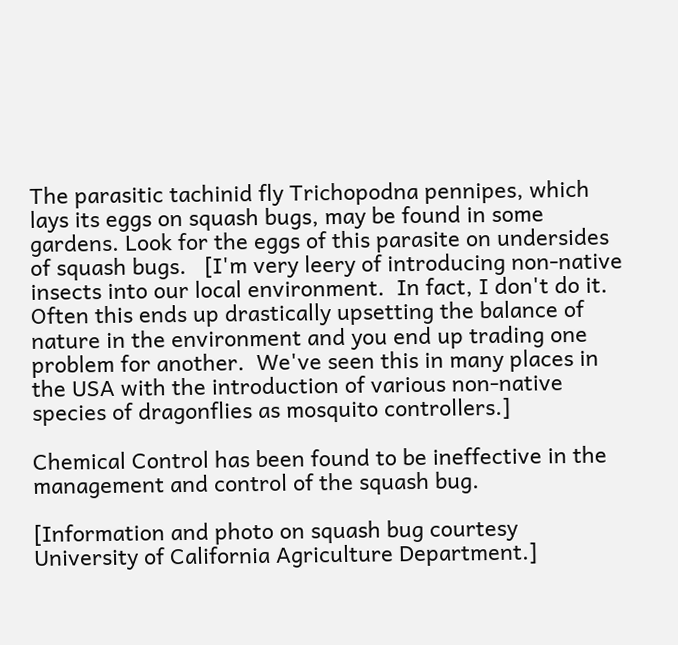The parasitic tachinid fly Trichopodna pennipes, which lays its eggs on squash bugs, may be found in some gardens. Look for the eggs of this parasite on undersides of squash bugs.   [I'm very leery of introducing non-native insects into our local environment.  In fact, I don't do it.  Often this ends up drastically upsetting the balance of nature in the environment and you end up trading one problem for another.  We've seen this in many places in the USA with the introduction of various non-native species of dragonflies as mosquito controllers.]

Chemical Control has been found to be ineffective in the management and control of the squash bug.

[Information and photo on squash bug courtesy University of California Agriculture Department.]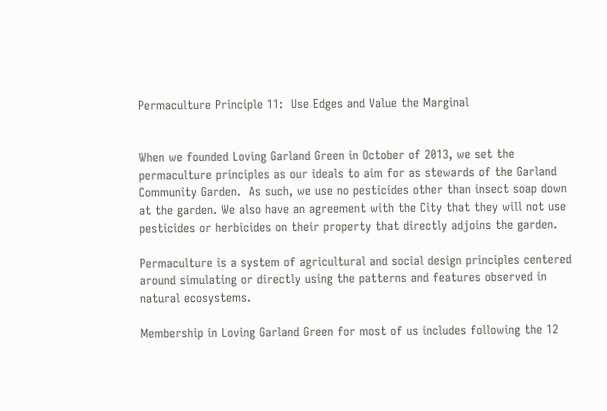Permaculture Principle 11:  Use Edges and Value the Marginal


When we founded Loving Garland Green in October of 2013, we set the permaculture principles as our ideals to aim for as stewards of the Garland Community Garden.  As such, we use no pesticides other than insect soap down at the garden. We also have an agreement with the City that they will not use pesticides or herbicides on their property that directly adjoins the garden.

Permaculture is a system of agricultural and social design principles centered around simulating or directly using the patterns and features observed in natural ecosystems.

Membership in Loving Garland Green for most of us includes following the 12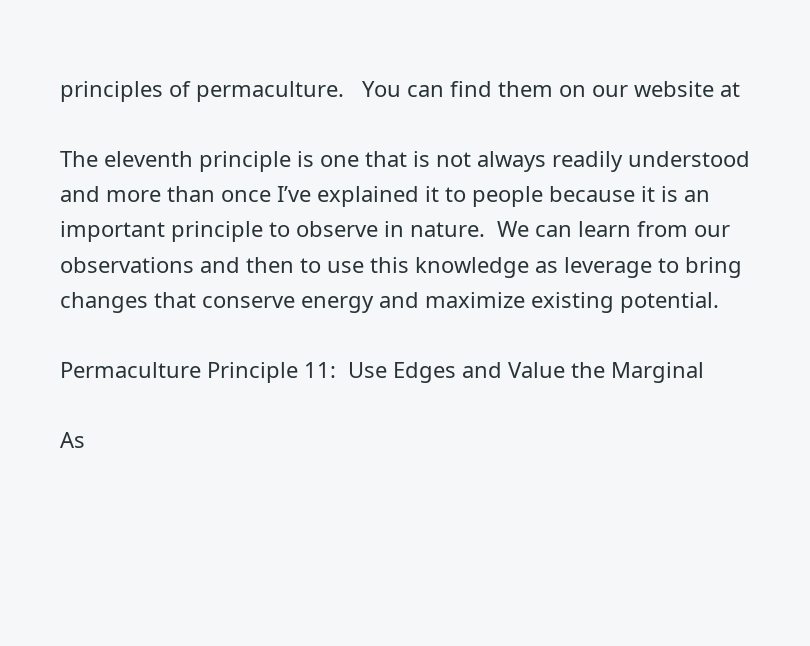principles of permaculture.   You can find them on our website at

The eleventh principle is one that is not always readily understood and more than once I’ve explained it to people because it is an important principle to observe in nature.  We can learn from our observations and then to use this knowledge as leverage to bring changes that conserve energy and maximize existing potential.

Permaculture Principle 11:  Use Edges and Value the Marginal

As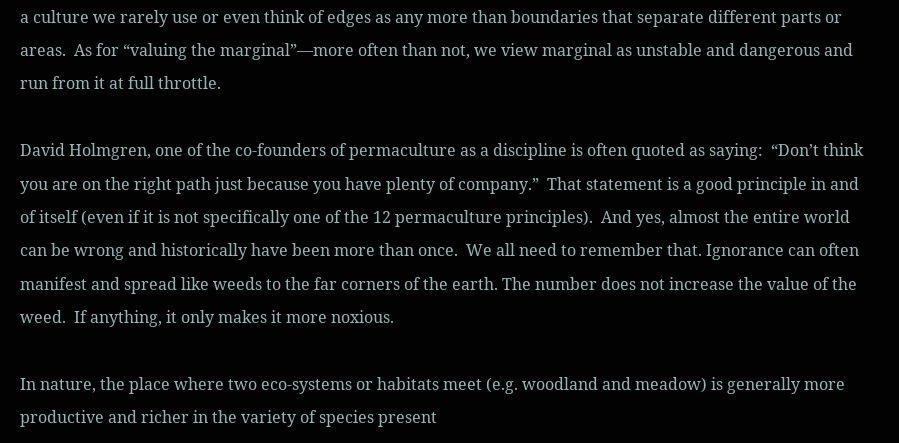a culture we rarely use or even think of edges as any more than boundaries that separate different parts or areas.  As for “valuing the marginal”—more often than not, we view marginal as unstable and dangerous and run from it at full throttle.

David Holmgren, one of the co-founders of permaculture as a discipline is often quoted as saying:  “Don’t think you are on the right path just because you have plenty of company.”  That statement is a good principle in and of itself (even if it is not specifically one of the 12 permaculture principles).  And yes, almost the entire world can be wrong and historically have been more than once.  We all need to remember that. Ignorance can often manifest and spread like weeds to the far corners of the earth. The number does not increase the value of the weed.  If anything, it only makes it more noxious.

In nature, the place where two eco-systems or habitats meet (e.g. woodland and meadow) is generally more productive and richer in the variety of species present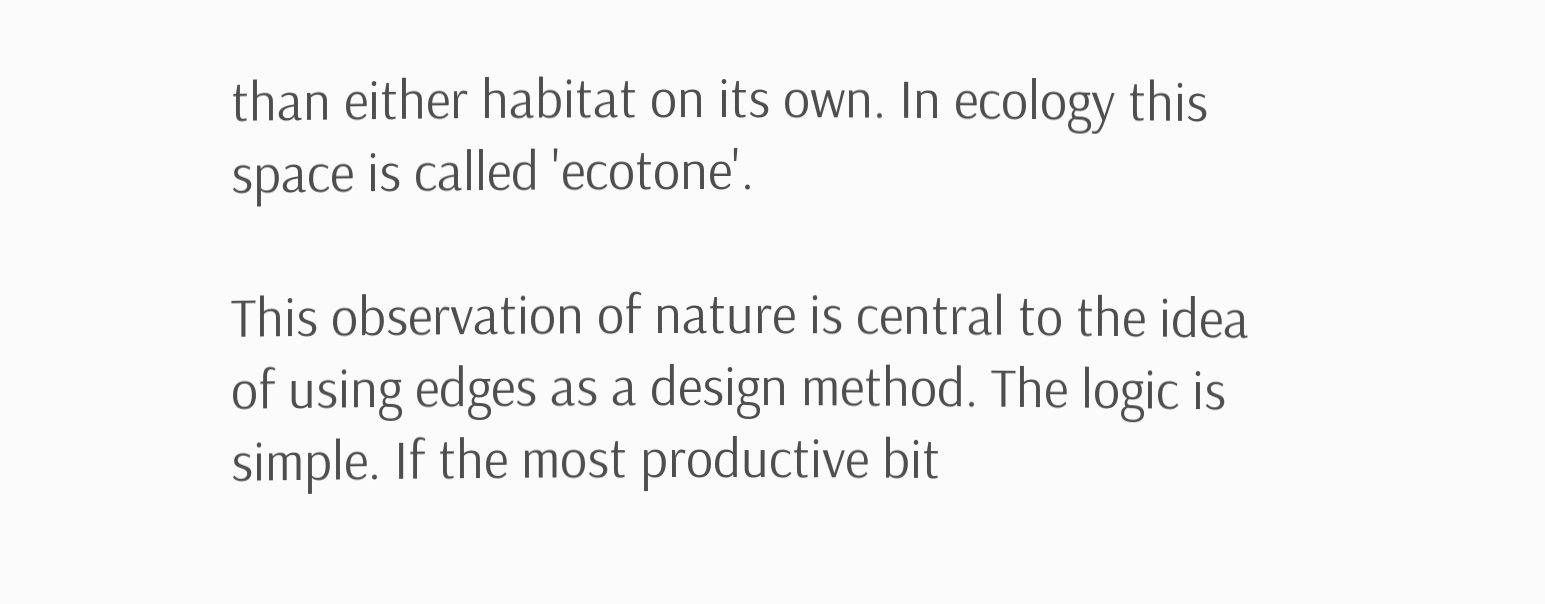than either habitat on its own. In ecology this space is called 'ecotone'.

This observation of nature is central to the idea of using edges as a design method. The logic is simple. If the most productive bit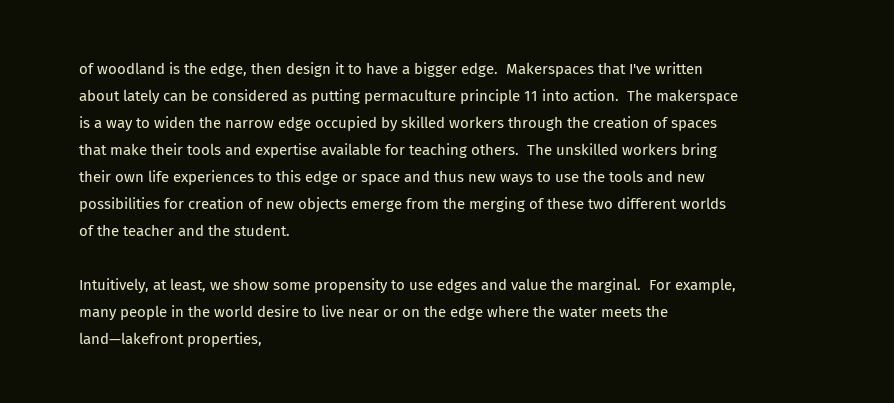of woodland is the edge, then design it to have a bigger edge.  Makerspaces that I've written about lately can be considered as putting permaculture principle 11 into action.  The makerspace is a way to widen the narrow edge occupied by skilled workers through the creation of spaces that make their tools and expertise available for teaching others.  The unskilled workers bring their own life experiences to this edge or space and thus new ways to use the tools and new possibilities for creation of new objects emerge from the merging of these two different worlds of the teacher and the student.

Intuitively, at least, we show some propensity to use edges and value the marginal.  For example, many people in the world desire to live near or on the edge where the water meets the land—lakefront properties,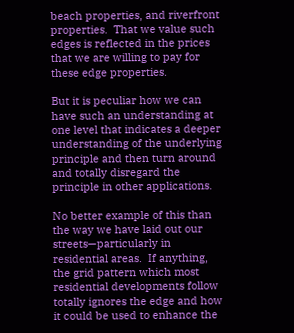beach properties, and riverfront properties.  That we value such edges is reflected in the prices that we are willing to pay for these edge properties.

But it is peculiar how we can have such an understanding at one level that indicates a deeper understanding of the underlying principle and then turn around and totally disregard the principle in other applications.

No better example of this than the way we have laid out our streets—particularly in residential areas.  If anything, the grid pattern which most residential developments follow totally ignores the edge and how it could be used to enhance the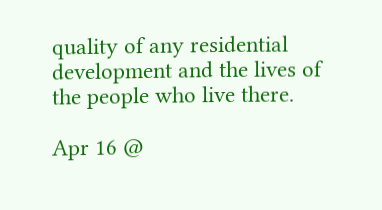quality of any residential development and the lives of the people who live there.

Apr 16 @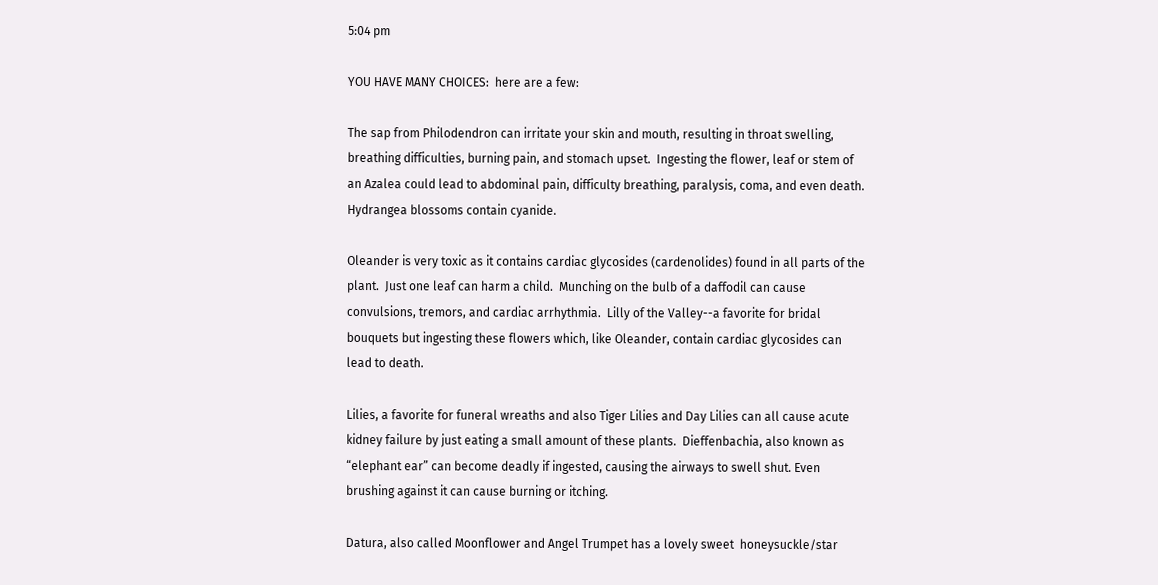5:04 pm

YOU HAVE MANY CHOICES:  here are a few:

The sap from Philodendron can irritate your skin and mouth, resulting in throat swelling, breathing difficulties, burning pain, and stomach upset.  Ingesting the flower, leaf or stem of an Azalea could lead to abdominal pain, difficulty breathing, paralysis, coma, and even death.  Hydrangea blossoms contain cyanide.

Oleander is very toxic as it contains cardiac glycosides (cardenolides) found in all parts of the plant.  Just one leaf can harm a child.  Munching on the bulb of a daffodil can cause convulsions, tremors, and cardiac arrhythmia.  Lilly of the Valley--a favorite for bridal bouquets but ingesting these flowers which, like Oleander, contain cardiac glycosides can lead to death.

Lilies, a favorite for funeral wreaths and also Tiger Lilies and Day Lilies can all cause acute kidney failure by just eating a small amount of these plants.  Dieffenbachia, also known as “elephant ear” can become deadly if ingested, causing the airways to swell shut. Even brushing against it can cause burning or itching.

Datura, also called Moonflower and Angel Trumpet has a lovely sweet  honeysuckle/star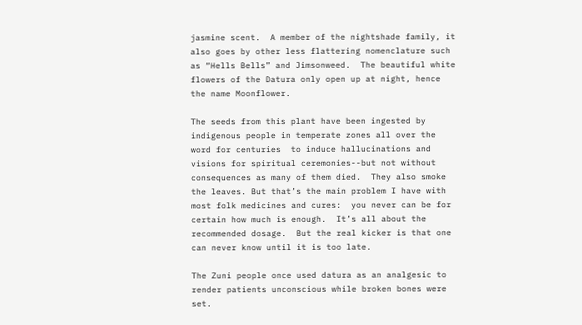jasmine scent.  A member of the nightshade family, it also goes by other less flattering nomenclature such as “Hells Bells” and Jimsonweed.  The beautiful white flowers of the Datura only open up at night, hence the name Moonflower.

The seeds from this plant have been ingested by indigenous people in temperate zones all over the word for centuries  to induce hallucinations and visions for spiritual ceremonies--but not without consequences as many of them died.  They also smoke the leaves. But that’s the main problem I have with most folk medicines and cures:  you never can be for certain how much is enough.  It’s all about the recommended dosage.  But the real kicker is that one can never know until it is too late.

The Zuni people once used datura as an analgesic to render patients unconscious while broken bones were set.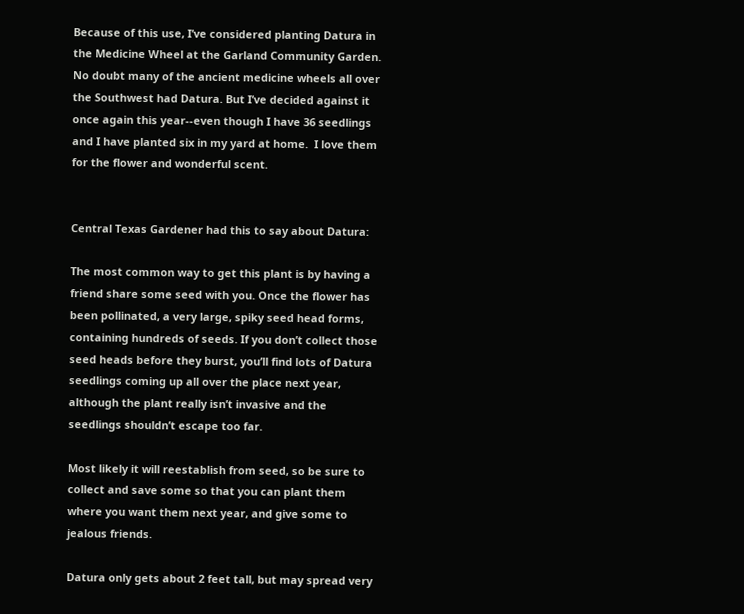Because of this use, I’ve considered planting Datura in the Medicine Wheel at the Garland Community Garden. No doubt many of the ancient medicine wheels all over the Southwest had Datura. But I’ve decided against it once again this year--even though I have 36 seedlings and I have planted six in my yard at home.  I love them for the flower and wonderful scent.


Central Texas Gardener had this to say about Datura:

The most common way to get this plant is by having a friend share some seed with you. Once the flower has been pollinated, a very large, spiky seed head forms, containing hundreds of seeds. If you don’t collect those seed heads before they burst, you’ll find lots of Datura seedlings coming up all over the place next year, although the plant really isn’t invasive and the seedlings shouldn’t escape too far.

Most likely it will reestablish from seed, so be sure to collect and save some so that you can plant them where you want them next year, and give some to jealous friends.

Datura only gets about 2 feet tall, but may spread very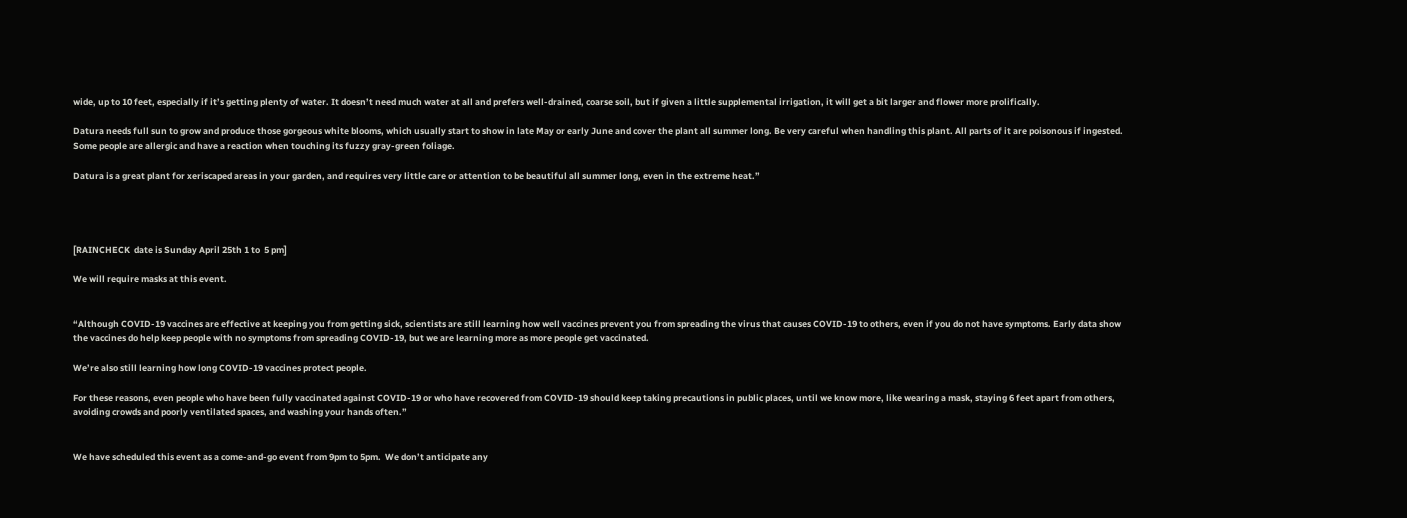wide, up to 10 feet, especially if it’s getting plenty of water. It doesn’t need much water at all and prefers well-drained, coarse soil, but if given a little supplemental irrigation, it will get a bit larger and flower more prolifically.

Datura needs full sun to grow and produce those gorgeous white blooms, which usually start to show in late May or early June and cover the plant all summer long. Be very careful when handling this plant. All parts of it are poisonous if ingested. Some people are allergic and have a reaction when touching its fuzzy gray-green foliage.

Datura is a great plant for xeriscaped areas in your garden, and requires very little care or attention to be beautiful all summer long, even in the extreme heat.”




[RAINCHECK  date is Sunday April 25th 1 to  5 pm]

We will require masks at this event.


“Although COVID-19 vaccines are effective at keeping you from getting sick, scientists are still learning how well vaccines prevent you from spreading the virus that causes COVID-19 to others, even if you do not have symptoms. Early data show the vaccines do help keep people with no symptoms from spreading COVID-19, but we are learning more as more people get vaccinated.

We’re also still learning how long COVID-19 vaccines protect people.

For these reasons, even people who have been fully vaccinated against COVID-19 or who have recovered from COVID-19 should keep taking precautions in public places, until we know more, like wearing a mask, staying 6 feet apart from others, avoiding crowds and poorly ventilated spaces, and washing your hands often.”


We have scheduled this event as a come-and-go event from 9pm to 5pm.  We don’t anticipate any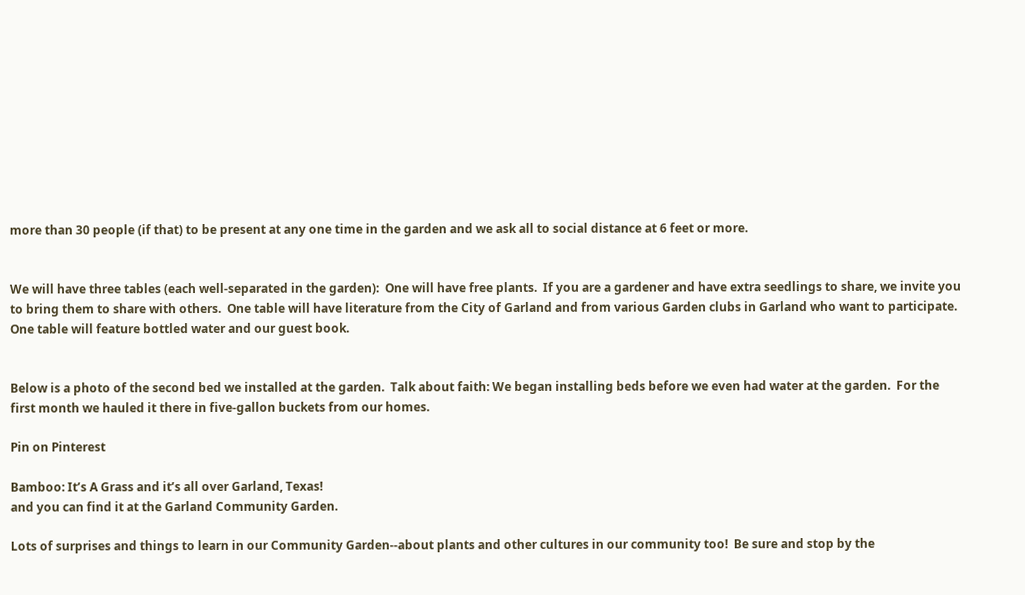more than 30 people (if that) to be present at any one time in the garden and we ask all to social distance at 6 feet or more.


We will have three tables (each well-separated in the garden):  One will have free plants.  If you are a gardener and have extra seedlings to share, we invite you to bring them to share with others.  One table will have literature from the City of Garland and from various Garden clubs in Garland who want to participate.   One table will feature bottled water and our guest book.


Below is a photo of the second bed we installed at the garden.  Talk about faith: We began installing beds before we even had water at the garden.  For the first month we hauled it there in five-gallon buckets from our homes.

Pin on Pinterest

Bamboo: It’s A Grass and it’s all over Garland, Texas!
and you can find it at the Garland Community Garden.

Lots of surprises and things to learn in our Community Garden--about plants and other cultures in our community too!  Be sure and stop by the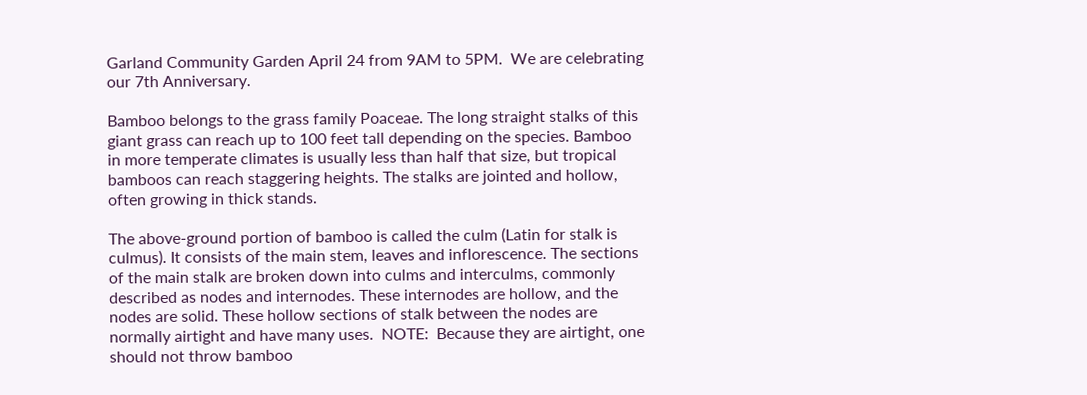Garland Community Garden April 24 from 9AM to 5PM.  We are celebrating our 7th Anniversary.

Bamboo belongs to the grass family Poaceae. The long straight stalks of this giant grass can reach up to 100 feet tall depending on the species. Bamboo in more temperate climates is usually less than half that size, but tropical bamboos can reach staggering heights. The stalks are jointed and hollow, often growing in thick stands.

The above-ground portion of bamboo is called the culm (Latin for stalk is culmus). It consists of the main stem, leaves and inflorescence. The sections of the main stalk are broken down into culms and interculms, commonly described as nodes and internodes. These internodes are hollow, and the nodes are solid. These hollow sections of stalk between the nodes are normally airtight and have many uses.  NOTE:  Because they are airtight, one should not throw bamboo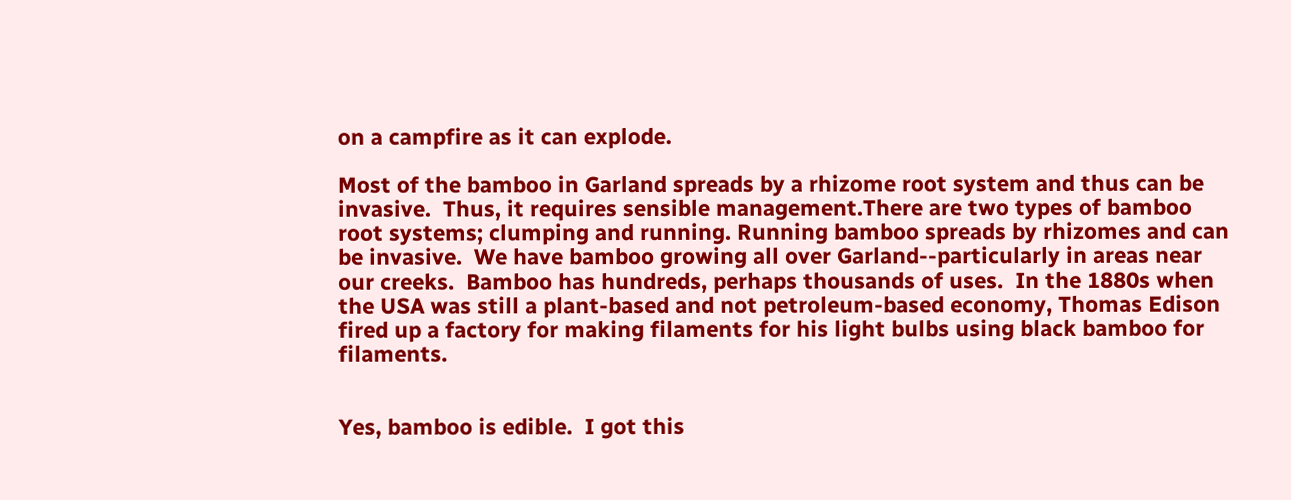on a campfire as it can explode.

Most of the bamboo in Garland spreads by a rhizome root system and thus can be invasive.  Thus, it requires sensible management.There are two types of bamboo root systems; clumping and running. Running bamboo spreads by rhizomes and can be invasive.  We have bamboo growing all over Garland--particularly in areas near our creeks.  Bamboo has hundreds, perhaps thousands of uses.  In the 1880s when the USA was still a plant-based and not petroleum-based economy, Thomas Edison fired up a factory for making filaments for his light bulbs using black bamboo for filaments.


Yes, bamboo is edible.  I got this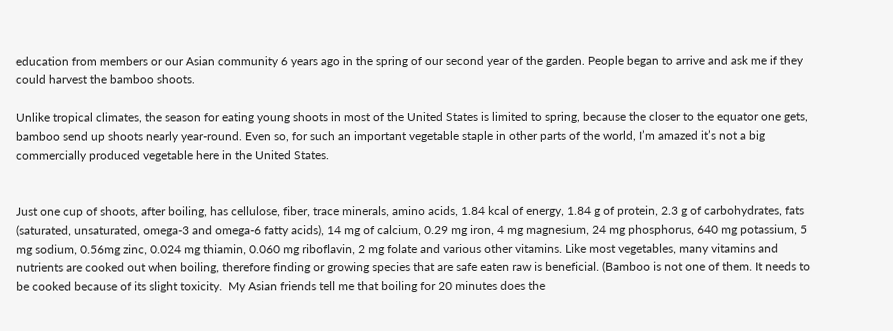education from members or our Asian community 6 years ago in the spring of our second year of the garden. People began to arrive and ask me if they could harvest the bamboo shoots.

Unlike tropical climates, the season for eating young shoots in most of the United States is limited to spring, because the closer to the equator one gets, bamboo send up shoots nearly year-round. Even so, for such an important vegetable staple in other parts of the world, I’m amazed it’s not a big commercially produced vegetable here in the United States.


Just one cup of shoots, after boiling, has cellulose, fiber, trace minerals, amino acids, 1.84 kcal of energy, 1.84 g of protein, 2.3 g of carbohydrates, fats (saturated, unsaturated, omega-3 and omega-6 fatty acids), 14 mg of calcium, 0.29 mg iron, 4 mg magnesium, 24 mg phosphorus, 640 mg potassium, 5 mg sodium, 0.56mg zinc, 0.024 mg thiamin, 0.060 mg riboflavin, 2 mg folate and various other vitamins. Like most vegetables, many vitamins and nutrients are cooked out when boiling, therefore finding or growing species that are safe eaten raw is beneficial. (Bamboo is not one of them. It needs to be cooked because of its slight toxicity.  My Asian friends tell me that boiling for 20 minutes does the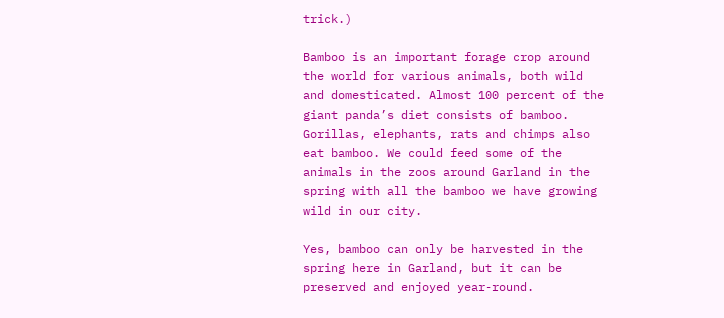trick.)

Bamboo is an important forage crop around the world for various animals, both wild and domesticated. Almost 100 percent of the giant panda’s diet consists of bamboo. Gorillas, elephants, rats and chimps also eat bamboo. We could feed some of the animals in the zoos around Garland in the spring with all the bamboo we have growing wild in our city.

Yes, bamboo can only be harvested in the spring here in Garland, but it can be preserved and enjoyed year-round.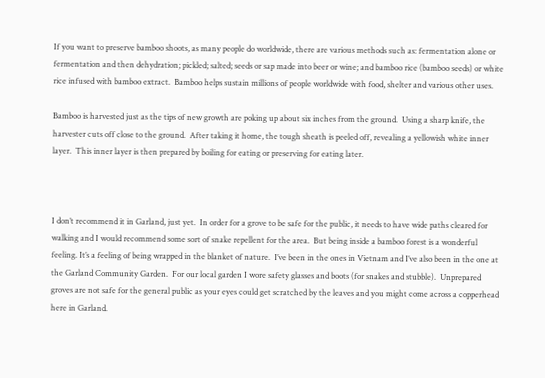If you want to preserve bamboo shoots, as many people do worldwide, there are various methods such as: fermentation alone or fermentation and then dehydration; pickled; salted; seeds or sap made into beer or wine; and bamboo rice (bamboo seeds) or white rice infused with bamboo extract.  Bamboo helps sustain millions of people worldwide with food, shelter and various other uses.

Bamboo is harvested just as the tips of new growth are poking up about six inches from the ground.  Using a sharp knife, the harvester cuts off close to the ground.  After taking it home, the tough sheath is peeled off, revealing a yellowish white inner layer.  This inner layer is then prepared by boiling for eating or preserving for eating later.



I don’t recommend it in Garland, just yet.  In order for a grove to be safe for the public, it needs to have wide paths cleared for walking and I would recommend some sort of snake repellent for the area.  But being inside a bamboo forest is a wonderful feeling. It’s a feeling of being wrapped in the blanket of nature.  I’ve been in the ones in Vietnam and I’ve also been in the one at the Garland Community Garden.  For our local garden I wore safety glasses and boots (for snakes and stubble).  Unprepared groves are not safe for the general public as your eyes could get scratched by the leaves and you might come across a copperhead here in Garland.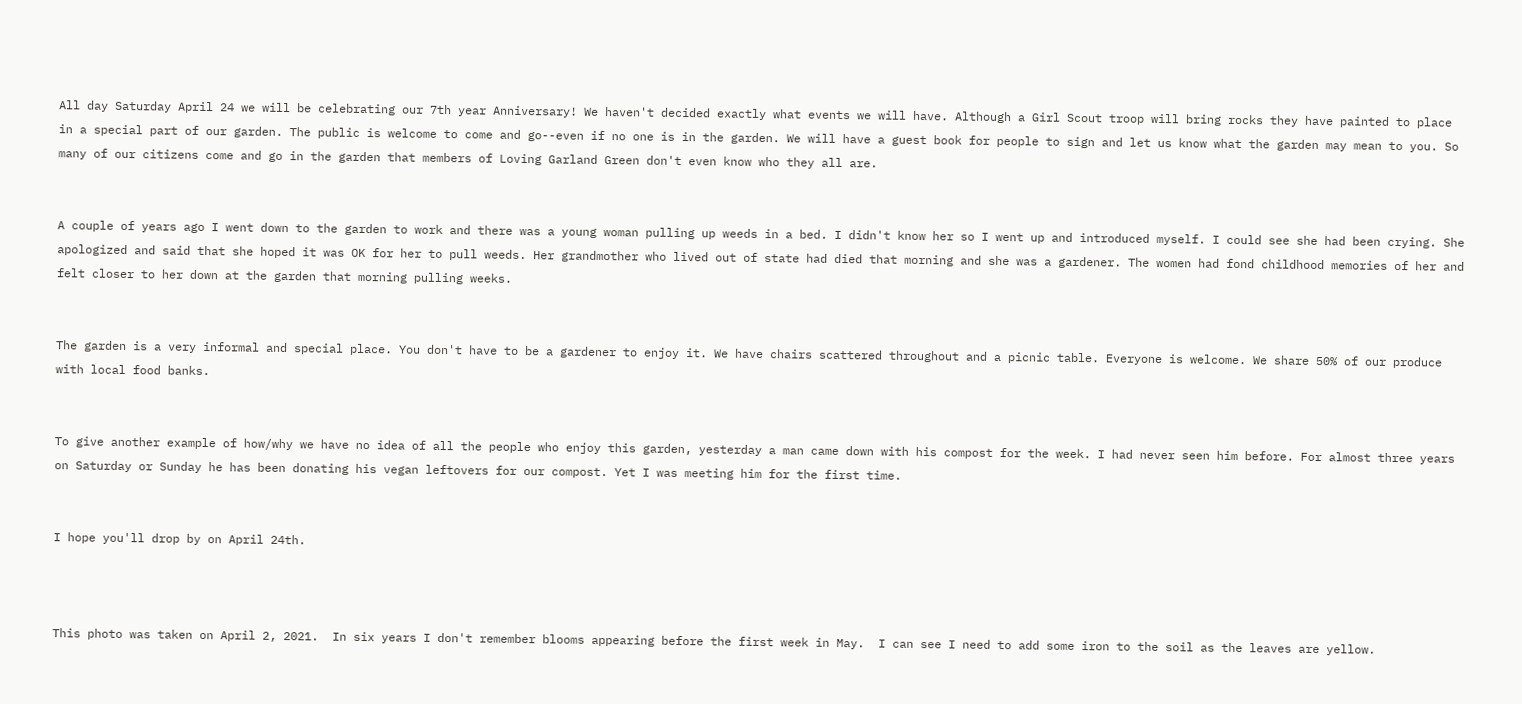All day Saturday April 24 we will be celebrating our 7th year Anniversary! We haven't decided exactly what events we will have. Although a Girl Scout troop will bring rocks they have painted to place in a special part of our garden. The public is welcome to come and go--even if no one is in the garden. We will have a guest book for people to sign and let us know what the garden may mean to you. So many of our citizens come and go in the garden that members of Loving Garland Green don't even know who they all are.


A couple of years ago I went down to the garden to work and there was a young woman pulling up weeds in a bed. I didn't know her so I went up and introduced myself. I could see she had been crying. She apologized and said that she hoped it was OK for her to pull weeds. Her grandmother who lived out of state had died that morning and she was a gardener. The women had fond childhood memories of her and felt closer to her down at the garden that morning pulling weeks.


The garden is a very informal and special place. You don't have to be a gardener to enjoy it. We have chairs scattered throughout and a picnic table. Everyone is welcome. We share 50% of our produce with local food banks.


To give another example of how/why we have no idea of all the people who enjoy this garden, yesterday a man came down with his compost for the week. I had never seen him before. For almost three years on Saturday or Sunday he has been donating his vegan leftovers for our compost. Yet I was meeting him for the first time.


I hope you'll drop by on April 24th.



This photo was taken on April 2, 2021.  In six years I don't remember blooms appearing before the first week in May.  I can see I need to add some iron to the soil as the leaves are yellow.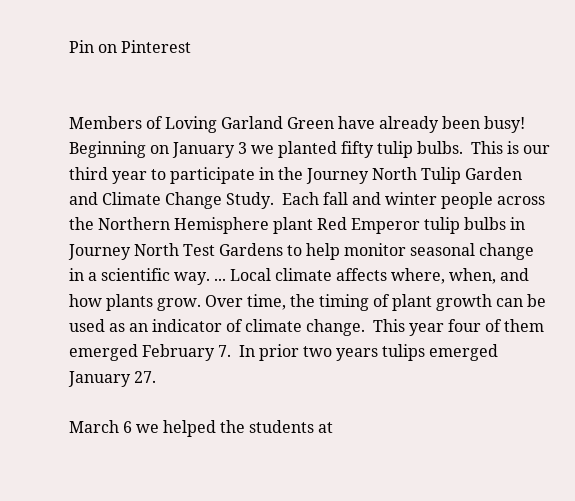Pin on Pinterest


Members of Loving Garland Green have already been busy!    Beginning on January 3 we planted fifty tulip bulbs.  This is our third year to participate in the Journey North Tulip Garden and Climate Change Study.  Each fall and winter people across the Northern Hemisphere plant Red Emperor tulip bulbs in Journey North Test Gardens to help monitor seasonal change in a scientific way. ... Local climate affects where, when, and how plants grow. Over time, the timing of plant growth can be used as an indicator of climate change.  This year four of them emerged February 7.  In prior two years tulips emerged January 27.

March 6 we helped the students at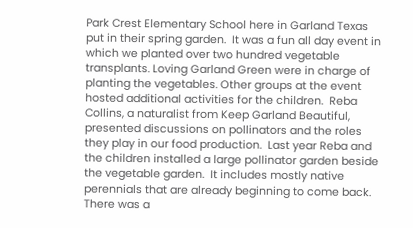Park Crest Elementary School here in Garland Texas put in their spring garden.  It was a fun all day event in which we planted over two hundred vegetable transplants. Loving Garland Green were in charge of planting the vegetables. Other groups at the event hosted additional activities for the children.  Reba Collins, a naturalist from Keep Garland Beautiful, presented discussions on pollinators and the roles they play in our food production.  Last year Reba and the children installed a large pollinator garden beside the vegetable garden.  It includes mostly native perennials that are already beginning to come back.  There was a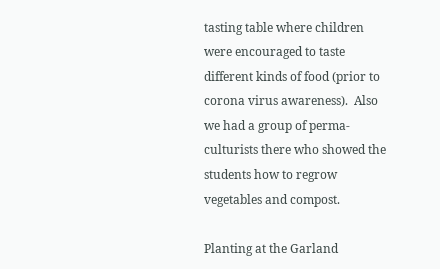tasting table where children were encouraged to taste different kinds of food (prior to corona virus awareness).  Also we had a group of perma-culturists there who showed the students how to regrow vegetables and compost.

Planting at the Garland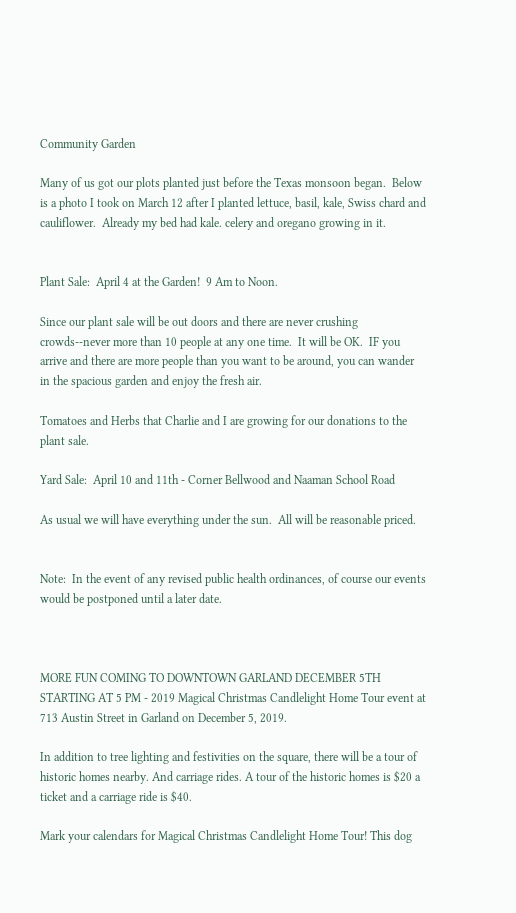Community Garden

Many of us got our plots planted just before the Texas monsoon began.  Below is a photo I took on March 12 after I planted lettuce, basil, kale, Swiss chard and cauliflower.  Already my bed had kale. celery and oregano growing in it.


Plant Sale:  April 4 at the Garden!  9 Am to Noon.

Since our plant sale will be out doors and there are never crushing crowds--never more than 10 people at any one time.  It will be OK.  IF you arrive and there are more people than you want to be around, you can wander in the spacious garden and enjoy the fresh air.

Tomatoes and Herbs that Charlie and I are growing for our donations to the plant sale.

Yard Sale:  April 10 and 11th - Corner Bellwood and Naaman School Road

As usual we will have everything under the sun.  All will be reasonable priced.


Note:  In the event of any revised public health ordinances, of course our events would be postponed until a later date.



MORE FUN COMING TO DOWNTOWN GARLAND DECEMBER 5TH STARTING AT 5 PM - 2019 Magical Christmas Candlelight Home Tour event at 713 Austin Street in Garland on December 5, 2019.

In addition to tree lighting and festivities on the square, there will be a tour of historic homes nearby. And carriage rides. A tour of the historic homes is $20 a ticket and a carriage ride is $40.

Mark your calendars for Magical Christmas Candlelight Home Tour! This dog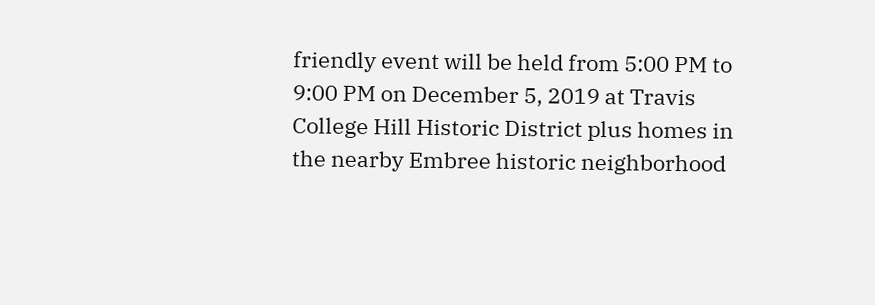friendly event will be held from 5:00 PM to 9:00 PM on December 5, 2019 at Travis College Hill Historic District plus homes in the nearby Embree historic neighborhood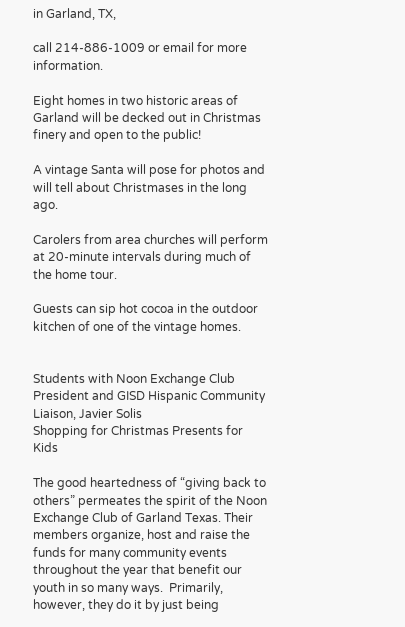in Garland, TX,

call 214-886-1009 or email for more information.

Eight homes in two historic areas of Garland will be decked out in Christmas finery and open to the public!

A vintage Santa will pose for photos and will tell about Christmases in the long ago.

Carolers from area churches will perform at 20-minute intervals during much of the home tour.

Guests can sip hot cocoa in the outdoor kitchen of one of the vintage homes.


Students with Noon Exchange Club President and GISD Hispanic Community Liaison, Javier Solis
Shopping for Christmas Presents for Kids

The good heartedness of “giving back to others” permeates the spirit of the Noon Exchange Club of Garland Texas. Their members organize, host and raise the funds for many community events throughout the year that benefit our youth in so many ways.  Primarily, however, they do it by just being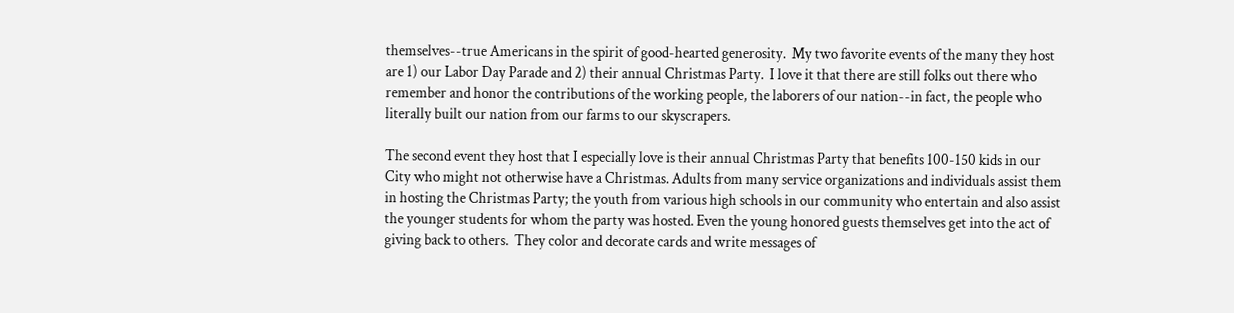themselves--true Americans in the spirit of good-hearted generosity.  My two favorite events of the many they host are 1) our Labor Day Parade and 2) their annual Christmas Party.  I love it that there are still folks out there who remember and honor the contributions of the working people, the laborers of our nation--in fact, the people who literally built our nation from our farms to our skyscrapers.

The second event they host that I especially love is their annual Christmas Party that benefits 100-150 kids in our City who might not otherwise have a Christmas. Adults from many service organizations and individuals assist them in hosting the Christmas Party; the youth from various high schools in our community who entertain and also assist the younger students for whom the party was hosted. Even the young honored guests themselves get into the act of giving back to others.  They color and decorate cards and write messages of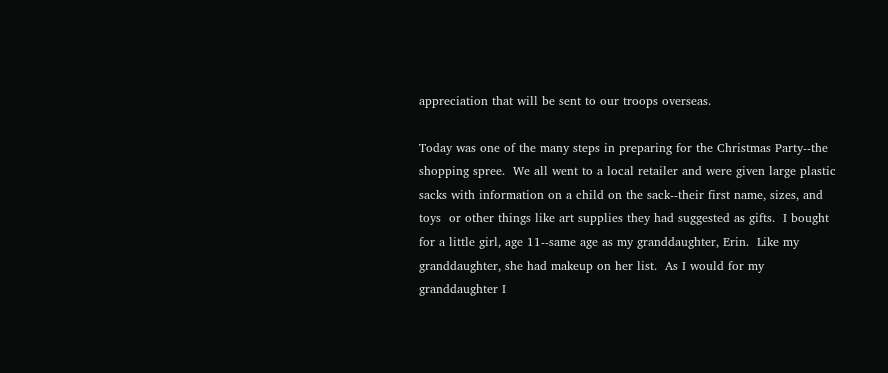appreciation that will be sent to our troops overseas.

Today was one of the many steps in preparing for the Christmas Party--the shopping spree.  We all went to a local retailer and were given large plastic sacks with information on a child on the sack--their first name, sizes, and toys  or other things like art supplies they had suggested as gifts.  I bought for a little girl, age 11--same age as my granddaughter, Erin.  Like my granddaughter, she had makeup on her list.  As I would for my granddaughter I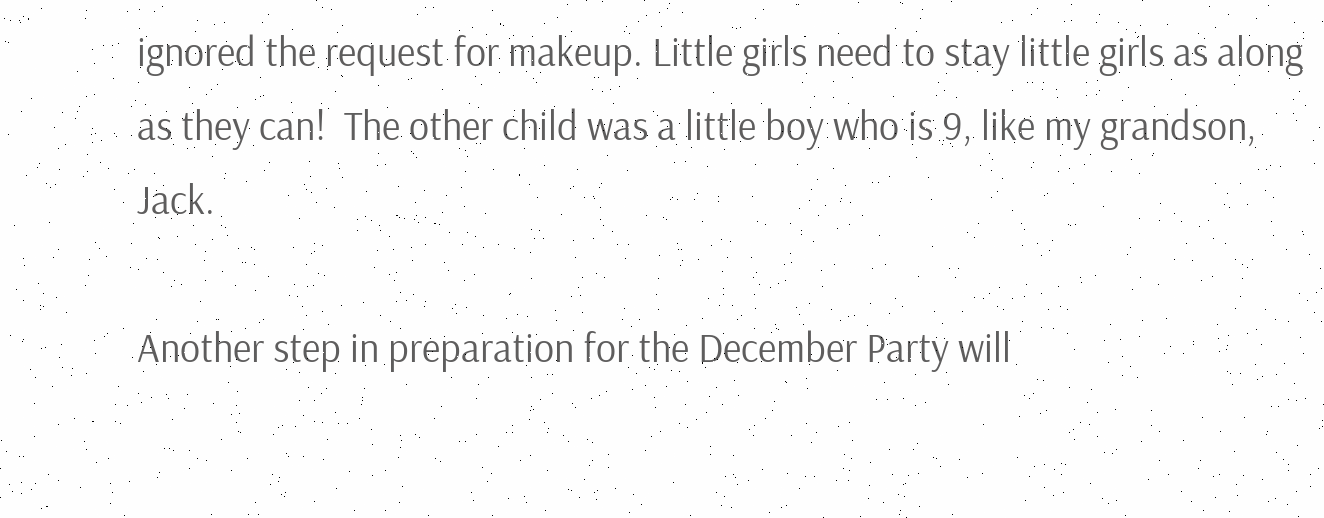ignored the request for makeup. Little girls need to stay little girls as along as they can!  The other child was a little boy who is 9, like my grandson, Jack.

Another step in preparation for the December Party will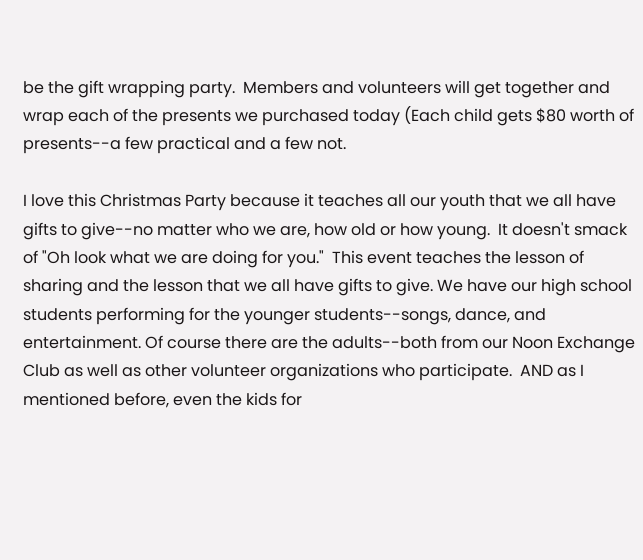be the gift wrapping party.  Members and volunteers will get together and wrap each of the presents we purchased today (Each child gets $80 worth of presents--a few practical and a few not.

I love this Christmas Party because it teaches all our youth that we all have gifts to give--no matter who we are, how old or how young.  It doesn't smack of "Oh look what we are doing for you."  This event teaches the lesson of sharing and the lesson that we all have gifts to give. We have our high school students performing for the younger students--songs, dance, and  entertainment. Of course there are the adults--both from our Noon Exchange Club as well as other volunteer organizations who participate.  AND as I mentioned before, even the kids for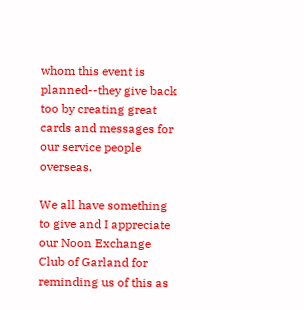whom this event is planned--they give back too by creating great cards and messages for our service people overseas.

We all have something to give and I appreciate our Noon Exchange Club of Garland for reminding us of this as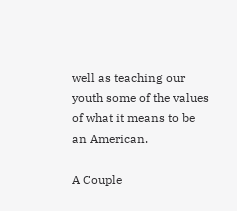well as teaching our youth some of the values of what it means to be an American.

A Couple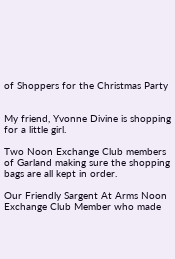of Shoppers for the Christmas Party


My friend, Yvonne Divine is shopping for a little girl.

Two Noon Exchange Club members of Garland making sure the shopping bags are all kept in order.

Our Friendly Sargent At Arms Noon Exchange Club Member who made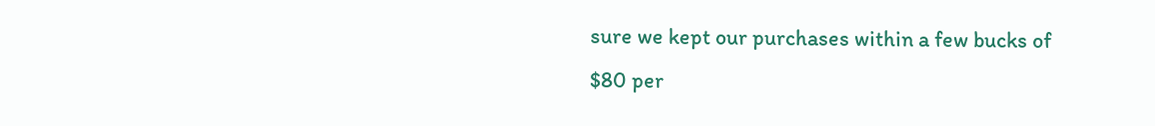sure we kept our purchases within a few bucks of $80 per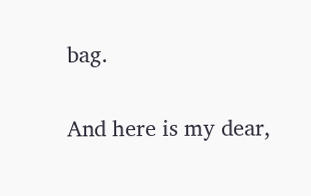bag.

And here is my dear,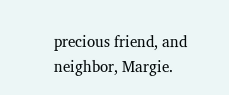precious friend, and neighbor, Margie.